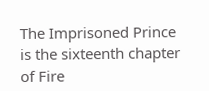The Imprisoned Prince is the sixteenth chapter of Fire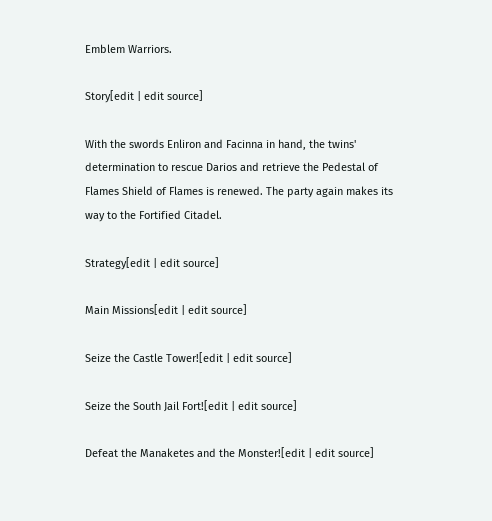Emblem Warriors.

Story[edit | edit source]

With the swords Enliron and Facinna in hand, the twins' determination to rescue Darios and retrieve the Pedestal of Flames Shield of Flames is renewed. The party again makes its way to the Fortified Citadel.

Strategy[edit | edit source]

Main Missions[edit | edit source]

Seize the Castle Tower![edit | edit source]

Seize the South Jail Fort![edit | edit source]

Defeat the Manaketes and the Monster![edit | edit source]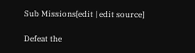Sub Missions[edit | edit source]

Defeat the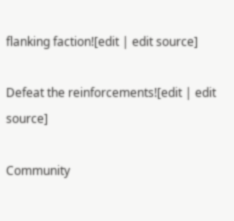flanking faction![edit | edit source]

Defeat the reinforcements![edit | edit source]

Community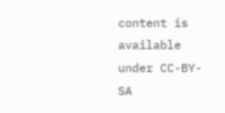content is available under CC-BY-SA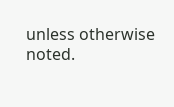unless otherwise noted.